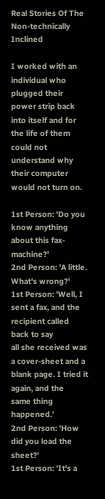Real Stories Of The Non-technically Inclined

I worked with an individual who plugged their power strip back into itself and for the life of them could not understand why their computer would not turn on.

1st Person: 'Do you know anything about this fax-machine?'
2nd Person: 'A little. What's wrong?'
1st Person: 'Well, I sent a fax, and the recipient called back to say
all she received was a cover-sheet and a blank page. I tried it again, and the
same thing happened.'
2nd Person: 'How did you load the sheet?'
1st Person: 'It's a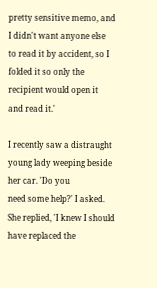pretty sensitive memo, and I didn't want anyone else
to read it by accident, so I folded it so only the recipient would open it
and read it.'

I recently saw a distraught young lady weeping beside her car. 'Do you
need some help?' I asked. She replied, 'I knew I should have replaced the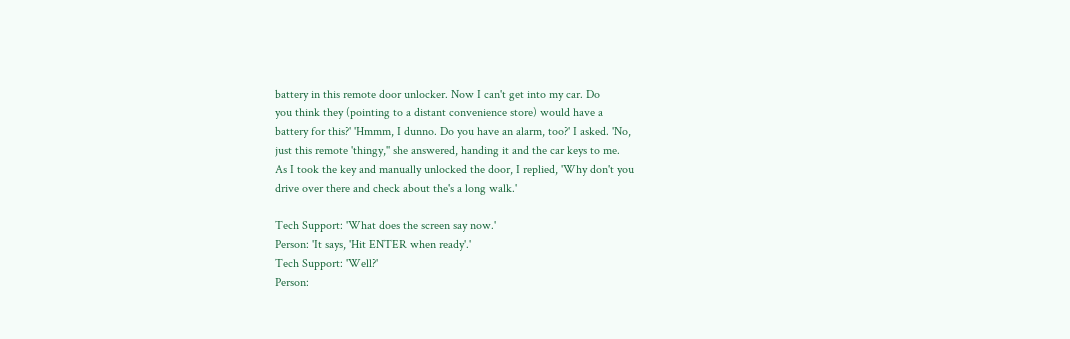battery in this remote door unlocker. Now I can't get into my car. Do
you think they (pointing to a distant convenience store) would have a
battery for this?' 'Hmmm, I dunno. Do you have an alarm, too?' I asked. 'No,
just this remote 'thingy,'' she answered, handing it and the car keys to me.
As I took the key and manually unlocked the door, I replied, 'Why don't you
drive over there and check about the's a long walk.'

Tech Support: 'What does the screen say now.'
Person: 'It says, 'Hit ENTER when ready'.'
Tech Support: 'Well?'
Person: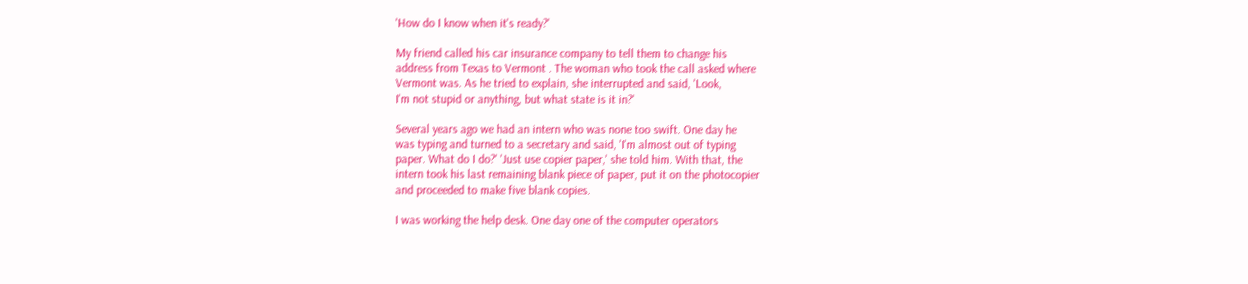'How do I know when it's ready?'

My friend called his car insurance company to tell them to change his
address from Texas to Vermont . The woman who took the call asked where
Vermont was. As he tried to explain, she interrupted and said, 'Look,
I'm not stupid or anything, but what state is it in?'

Several years ago we had an intern who was none too swift. One day he
was typing and turned to a secretary and said, 'I'm almost out of typing
paper. What do I do?' 'Just use copier paper,' she told him. With that, the
intern took his last remaining blank piece of paper, put it on the photocopier
and proceeded to make five blank copies.

I was working the help desk. One day one of the computer operators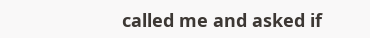called me and asked if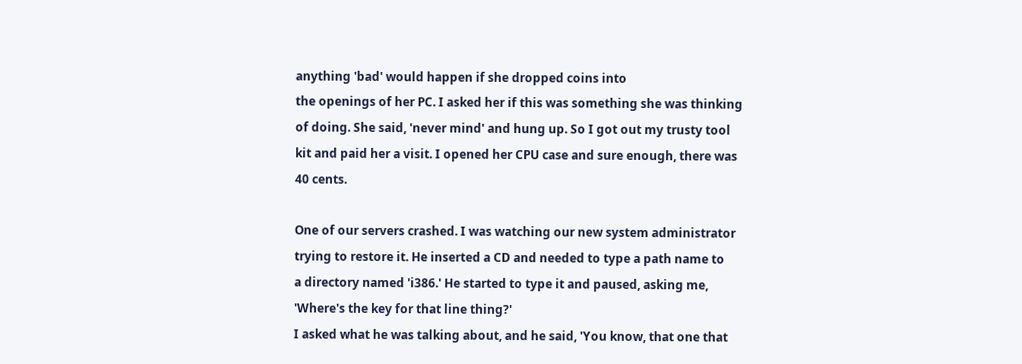anything 'bad' would happen if she dropped coins into
the openings of her PC. I asked her if this was something she was thinking
of doing. She said, 'never mind' and hung up. So I got out my trusty tool
kit and paid her a visit. I opened her CPU case and sure enough, there was
40 cents.

One of our servers crashed. I was watching our new system administrator
trying to restore it. He inserted a CD and needed to type a path name to
a directory named 'i386.' He started to type it and paused, asking me,
'Where's the key for that line thing?'
I asked what he was talking about, and he said, 'You know, that one that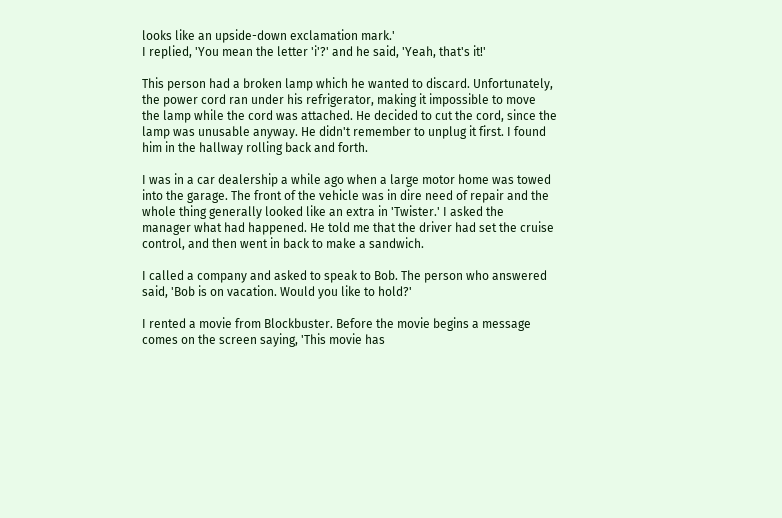looks like an upside-down exclamation mark.'
I replied, 'You mean the letter 'i'?' and he said, 'Yeah, that's it!'

This person had a broken lamp which he wanted to discard. Unfortunately,
the power cord ran under his refrigerator, making it impossible to move
the lamp while the cord was attached. He decided to cut the cord, since the
lamp was unusable anyway. He didn't remember to unplug it first. I found
him in the hallway rolling back and forth.

I was in a car dealership a while ago when a large motor home was towed
into the garage. The front of the vehicle was in dire need of repair and the
whole thing generally looked like an extra in 'Twister.' I asked the
manager what had happened. He told me that the driver had set the cruise
control, and then went in back to make a sandwich.

I called a company and asked to speak to Bob. The person who answered
said, 'Bob is on vacation. Would you like to hold?'

I rented a movie from Blockbuster. Before the movie begins a message
comes on the screen saying, 'This movie has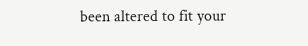been altered to fit your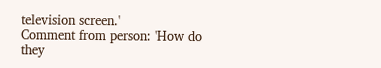television screen.'
Comment from person: 'How do they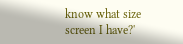know what size screen I have?'